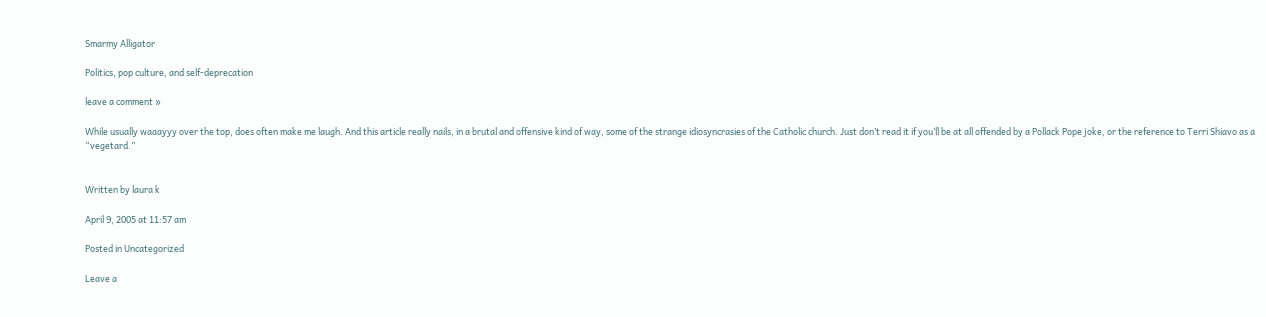Smarmy Alligator

Politics, pop culture, and self-deprecation

leave a comment »

While usually waaayyy over the top, does often make me laugh. And this article really nails, in a brutal and offensive kind of way, some of the strange idiosyncrasies of the Catholic church. Just don’t read it if you’ll be at all offended by a Pollack Pope joke, or the reference to Terri Shiavo as a “vegetard.”


Written by laura k

April 9, 2005 at 11:57 am

Posted in Uncategorized

Leave a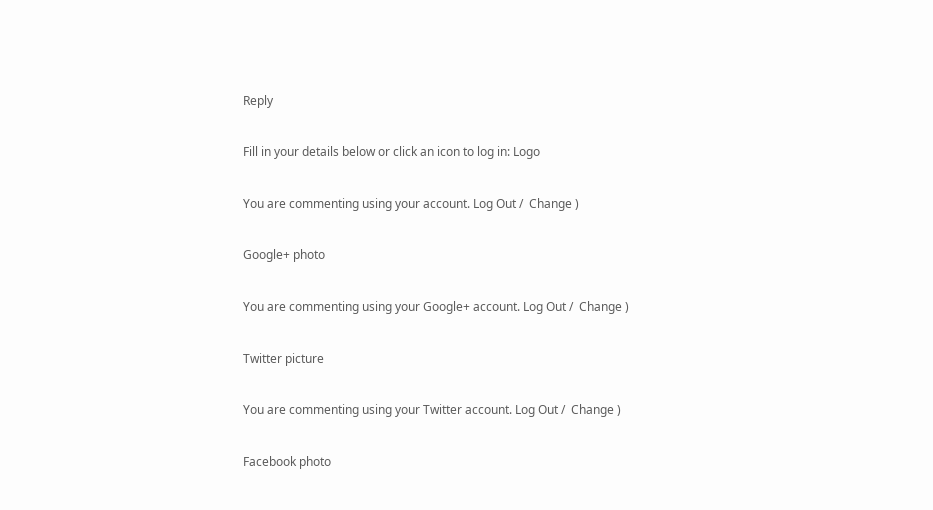Reply

Fill in your details below or click an icon to log in: Logo

You are commenting using your account. Log Out /  Change )

Google+ photo

You are commenting using your Google+ account. Log Out /  Change )

Twitter picture

You are commenting using your Twitter account. Log Out /  Change )

Facebook photo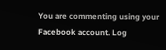You are commenting using your Facebook account. Log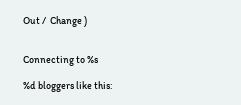Out /  Change )


Connecting to %s

%d bloggers like this: